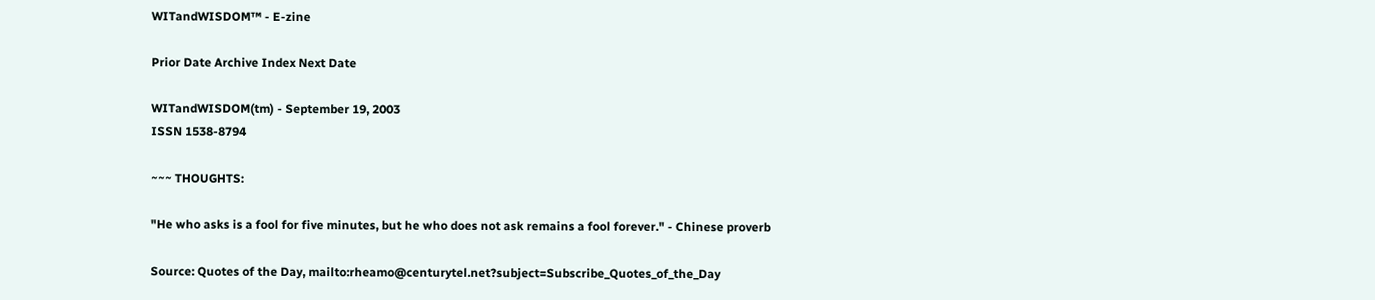WITandWISDOM™ - E-zine

Prior Date Archive Index Next Date

WITandWISDOM(tm) - September 19, 2003
ISSN 1538-8794

~~~ THOUGHTS:

"He who asks is a fool for five minutes, but he who does not ask remains a fool forever." - Chinese proverb

Source: Quotes of the Day, mailto:rheamo@centurytel.net?subject=Subscribe_Quotes_of_the_Day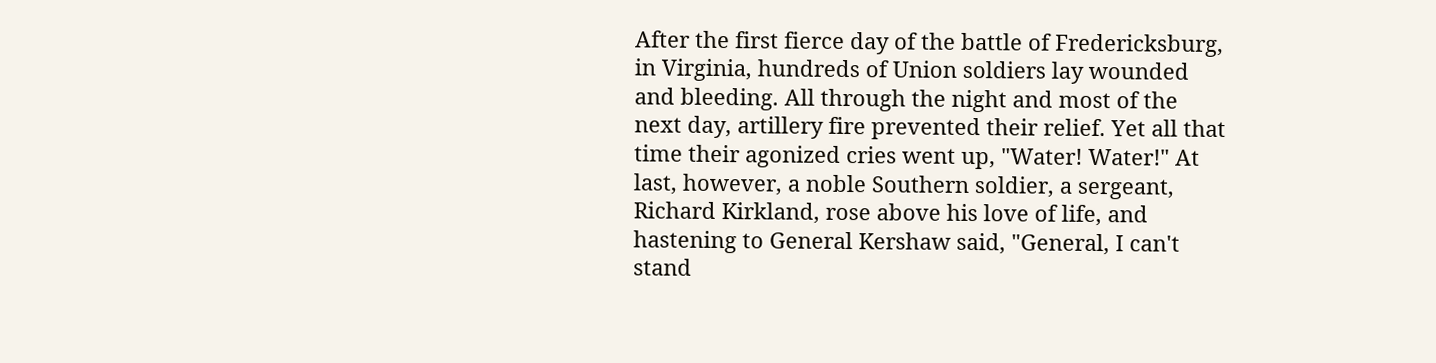After the first fierce day of the battle of Fredericksburg, in Virginia, hundreds of Union soldiers lay wounded and bleeding. All through the night and most of the next day, artillery fire prevented their relief. Yet all that time their agonized cries went up, "Water! Water!" At last, however, a noble Southern soldier, a sergeant, Richard Kirkland, rose above his love of life, and hastening to General Kershaw said, "General, I can't stand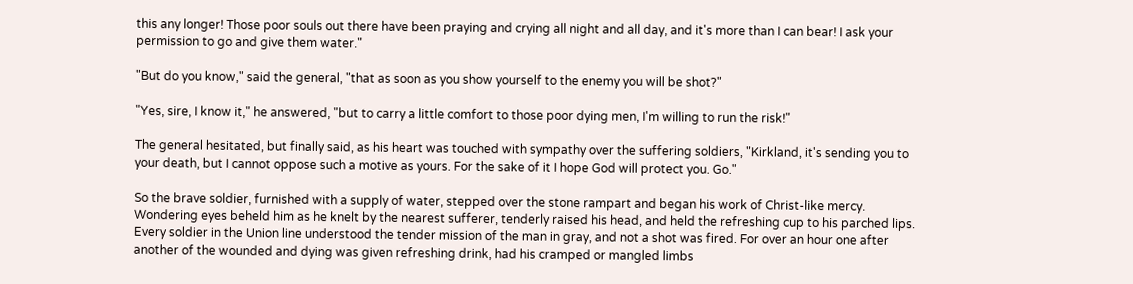this any longer! Those poor souls out there have been praying and crying all night and all day, and it's more than I can bear! I ask your permission to go and give them water."

"But do you know," said the general, "that as soon as you show yourself to the enemy you will be shot?"

"Yes, sire, I know it," he answered, "but to carry a little comfort to those poor dying men, I'm willing to run the risk!"

The general hesitated, but finally said, as his heart was touched with sympathy over the suffering soldiers, "Kirkland, it's sending you to your death, but I cannot oppose such a motive as yours. For the sake of it I hope God will protect you. Go."

So the brave soldier, furnished with a supply of water, stepped over the stone rampart and began his work of Christ-like mercy. Wondering eyes beheld him as he knelt by the nearest sufferer, tenderly raised his head, and held the refreshing cup to his parched lips. Every soldier in the Union line understood the tender mission of the man in gray, and not a shot was fired. For over an hour one after another of the wounded and dying was given refreshing drink, had his cramped or mangled limbs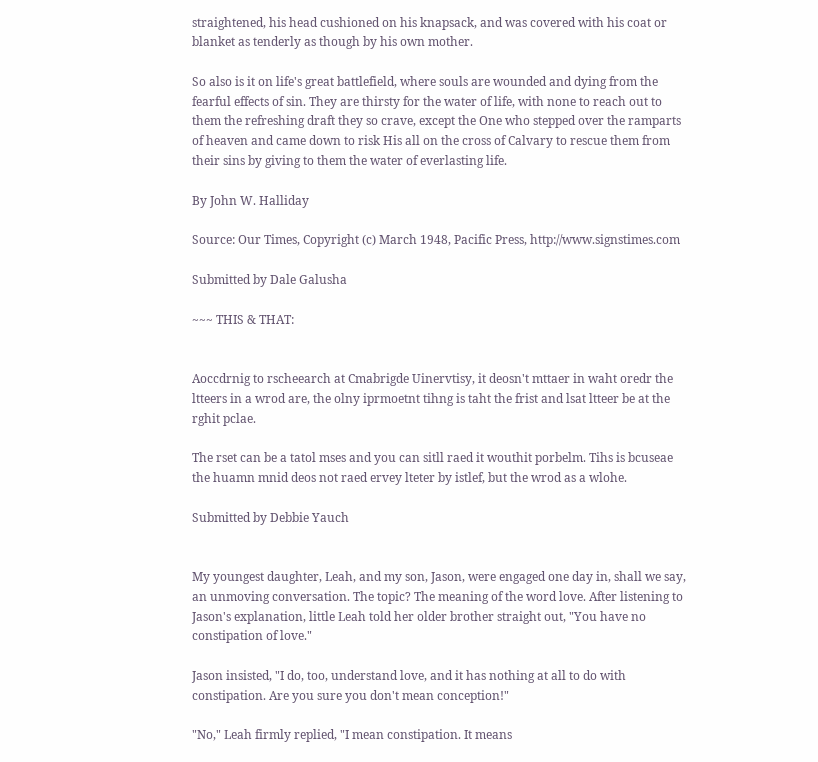straightened, his head cushioned on his knapsack, and was covered with his coat or blanket as tenderly as though by his own mother.

So also is it on life's great battlefield, where souls are wounded and dying from the fearful effects of sin. They are thirsty for the water of life, with none to reach out to them the refreshing draft they so crave, except the One who stepped over the ramparts of heaven and came down to risk His all on the cross of Calvary to rescue them from their sins by giving to them the water of everlasting life.

By John W. Halliday

Source: Our Times, Copyright (c) March 1948, Pacific Press, http://www.signstimes.com

Submitted by Dale Galusha

~~~ THIS & THAT:


Aoccdrnig to rscheearch at Cmabrigde Uinervtisy, it deosn't mttaer in waht oredr the ltteers in a wrod are, the olny iprmoetnt tihng is taht the frist and lsat ltteer be at the rghit pclae.

The rset can be a tatol mses and you can sitll raed it wouthit porbelm. Tihs is bcuseae the huamn mnid deos not raed ervey lteter by istlef, but the wrod as a wlohe.

Submitted by Debbie Yauch


My youngest daughter, Leah, and my son, Jason, were engaged one day in, shall we say, an unmoving conversation. The topic? The meaning of the word love. After listening to Jason's explanation, little Leah told her older brother straight out, "You have no constipation of love."

Jason insisted, "I do, too, understand love, and it has nothing at all to do with constipation. Are you sure you don't mean conception!"

"No," Leah firmly replied, "I mean constipation. It means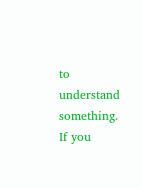to understand something. If you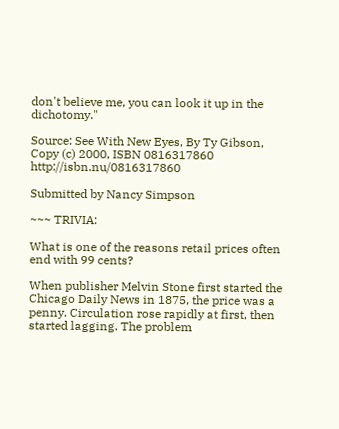don't believe me, you can look it up in the dichotomy."

Source: See With New Eyes, By Ty Gibson, Copy (c) 2000, ISBN 0816317860 http://isbn.nu/0816317860

Submitted by Nancy Simpson

~~~ TRIVIA:

What is one of the reasons retail prices often end with 99 cents?

When publisher Melvin Stone first started the Chicago Daily News in 1875, the price was a penny. Circulation rose rapidly at first, then started lagging. The problem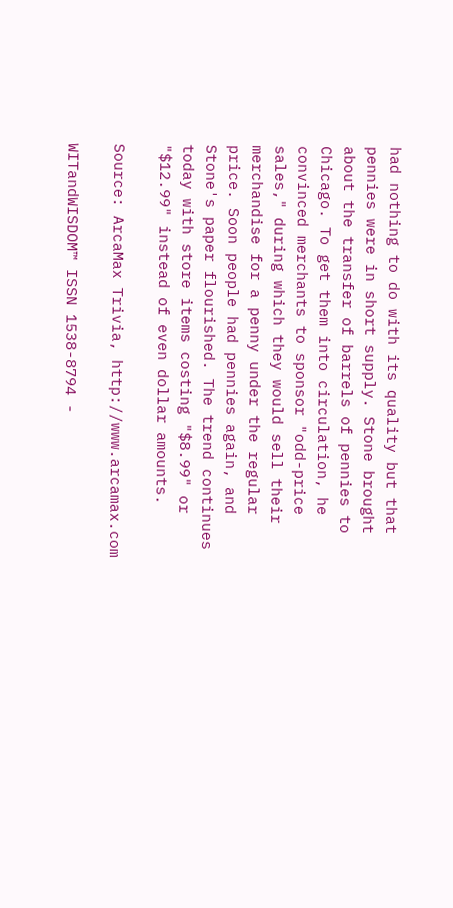had nothing to do with its quality but that pennies were in short supply. Stone brought about the transfer of barrels of pennies to Chicago. To get them into circulation, he convinced merchants to sponsor "odd-price sales," during which they would sell their merchandise for a penny under the regular price. Soon people had pennies again, and Stone's paper flourished. The trend continues today with store items costing "$8.99" or "$12.99" instead of even dollar amounts.

Source: ArcaMax Trivia, http://www.arcamax.com

WITandWISDOM™ ISSN 1538-8794 -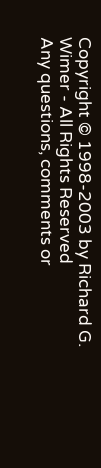Copyright © 1998-2003 by Richard G. Wimer - All Rights Reserved
Any questions, comments or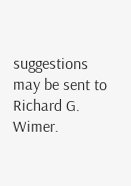suggestions may be sent to Richard G. Wimer.